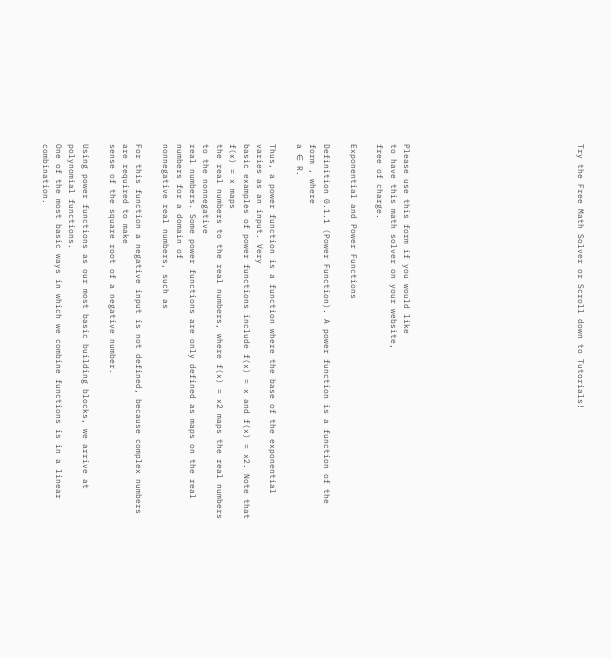Try the Free Math Solver or Scroll down to Tutorials!












Please use this form if you would like
to have this math solver on your website,
free of charge.

Exponential and Power Functions

Definition 0.1.1 (Power Function). A power function is a function of the form , where
a ∈ R.

Thus, a power function is a function where the base of the exponential varies as an input. Very
basic examples of power functions include f(x) = x and f(x) = x2. Note that f(x) = x maps
the real numbers to the real numbers, where f(x) = x2 maps the real numbers to the nonnegative
real numbers. Some power functions are only defined as maps on the real numbers for a domain of
nonnegative real numbers, such as

For this function a negative input is not defined, because complex numbers are required to make
sense of the square root of a negative number.

Using power functions as our most basic building blocks, we arrive at polynomial functions.
One of the most basic ways in which we combine functions is in a linear combination.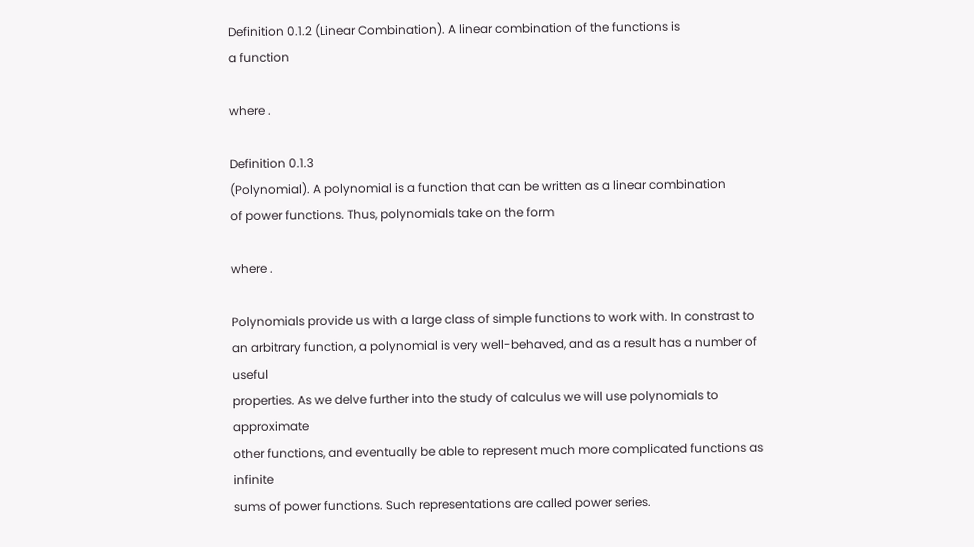Definition 0.1.2 (Linear Combination). A linear combination of the functions is
a function

where .

Definition 0.1.3
(Polynomial). A polynomial is a function that can be written as a linear combination
of power functions. Thus, polynomials take on the form

where .

Polynomials provide us with a large class of simple functions to work with. In constrast to
an arbitrary function, a polynomial is very well-behaved, and as a result has a number of useful
properties. As we delve further into the study of calculus we will use polynomials to approximate
other functions, and eventually be able to represent much more complicated functions as infinite
sums of power functions. Such representations are called power series.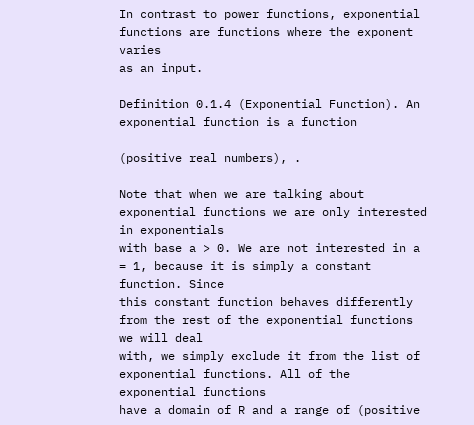In contrast to power functions, exponential functions are functions where the exponent varies
as an input.

Definition 0.1.4 (Exponential Function). An exponential function is a function

(positive real numbers), .

Note that when we are talking about exponential functions we are only interested in exponentials
with base a > 0. We are not interested in a = 1, because it is simply a constant function. Since
this constant function behaves differently from the rest of the exponential functions we will deal
with, we simply exclude it from the list of exponential functions. All of the exponential functions
have a domain of R and a range of (positive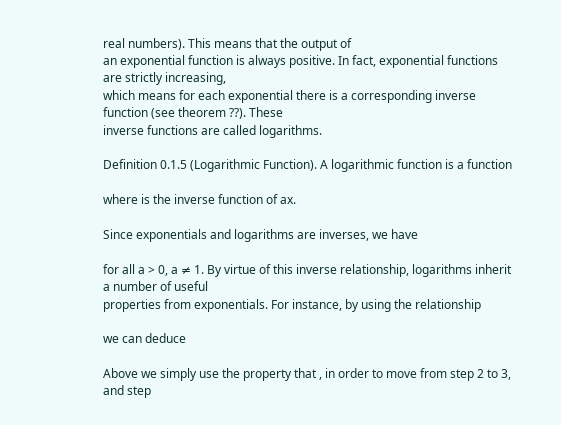real numbers). This means that the output of
an exponential function is always positive. In fact, exponential functions are strictly increasing,
which means for each exponential there is a corresponding inverse function (see theorem ??). These
inverse functions are called logarithms.

Definition 0.1.5 (Logarithmic Function). A logarithmic function is a function

where is the inverse function of ax.

Since exponentials and logarithms are inverses, we have

for all a > 0, a ≠ 1. By virtue of this inverse relationship, logarithms inherit a number of useful
properties from exponentials. For instance, by using the relationship

we can deduce

Above we simply use the property that , in order to move from step 2 to 3, and step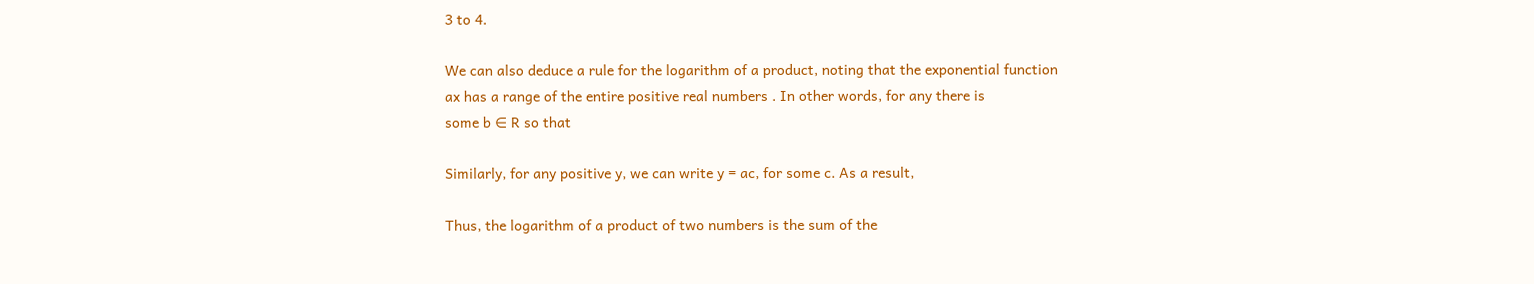3 to 4.

We can also deduce a rule for the logarithm of a product, noting that the exponential function
ax has a range of the entire positive real numbers . In other words, for any there is
some b ∈ R so that

Similarly, for any positive y, we can write y = ac, for some c. As a result,

Thus, the logarithm of a product of two numbers is the sum of the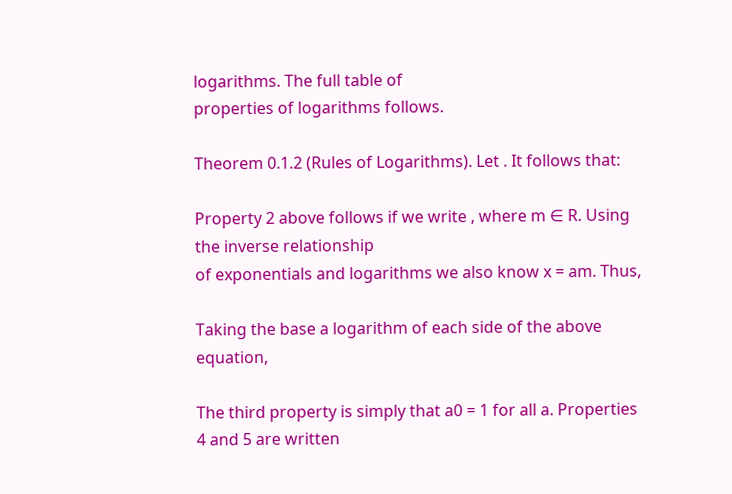logarithms. The full table of
properties of logarithms follows.

Theorem 0.1.2 (Rules of Logarithms). Let . It follows that:

Property 2 above follows if we write , where m ∈ R. Using the inverse relationship
of exponentials and logarithms we also know x = am. Thus,

Taking the base a logarithm of each side of the above equation,

The third property is simply that a0 = 1 for all a. Properties 4 and 5 are written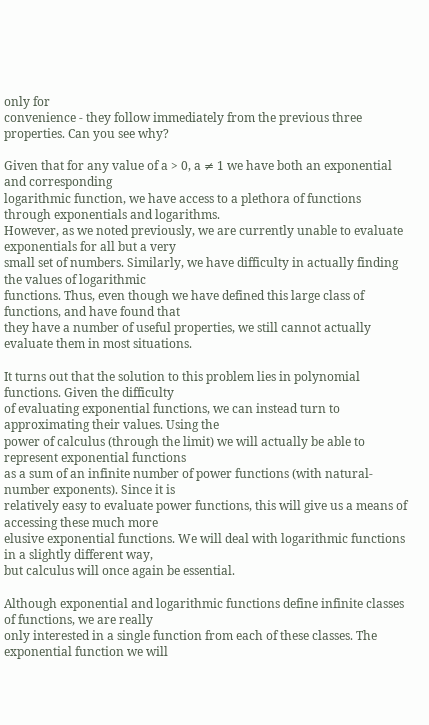only for
convenience - they follow immediately from the previous three properties. Can you see why?

Given that for any value of a > 0, a ≠ 1 we have both an exponential and corresponding
logarithmic function, we have access to a plethora of functions through exponentials and logarithms.
However, as we noted previously, we are currently unable to evaluate exponentials for all but a very
small set of numbers. Similarly, we have difficulty in actually finding the values of logarithmic
functions. Thus, even though we have defined this large class of functions, and have found that
they have a number of useful properties, we still cannot actually evaluate them in most situations.

It turns out that the solution to this problem lies in polynomial functions. Given the difficulty
of evaluating exponential functions, we can instead turn to approximating their values. Using the
power of calculus (through the limit) we will actually be able to represent exponential functions
as a sum of an infinite number of power functions (with natural-number exponents). Since it is
relatively easy to evaluate power functions, this will give us a means of accessing these much more
elusive exponential functions. We will deal with logarithmic functions in a slightly different way,
but calculus will once again be essential.

Although exponential and logarithmic functions define infinite classes of functions, we are really
only interested in a single function from each of these classes. The exponential function we will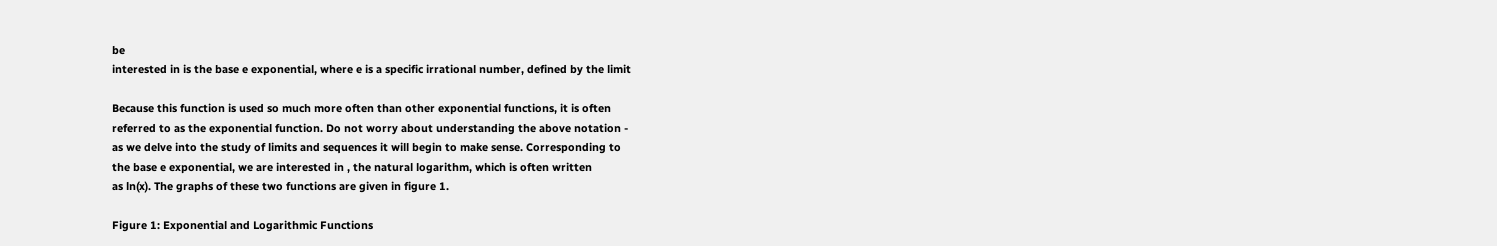be
interested in is the base e exponential, where e is a specific irrational number, defined by the limit

Because this function is used so much more often than other exponential functions, it is often
referred to as the exponential function. Do not worry about understanding the above notation -
as we delve into the study of limits and sequences it will begin to make sense. Corresponding to
the base e exponential, we are interested in , the natural logarithm, which is often written
as ln(x). The graphs of these two functions are given in figure 1.

Figure 1: Exponential and Logarithmic Functions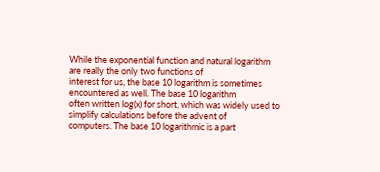While the exponential function and natural logarithm are really the only two functions of
interest for us, the base 10 logarithm is sometimes encountered as well. The base 10 logarithm
often written log(x) for short, which was widely used to simplify calculations before the advent of
computers. The base 10 logarithmic is a part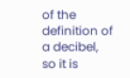of the definition of a decibel, so it is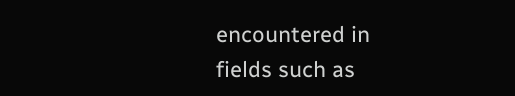encountered in
fields such as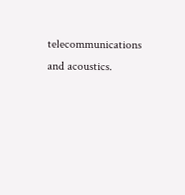telecommunications and acoustics.